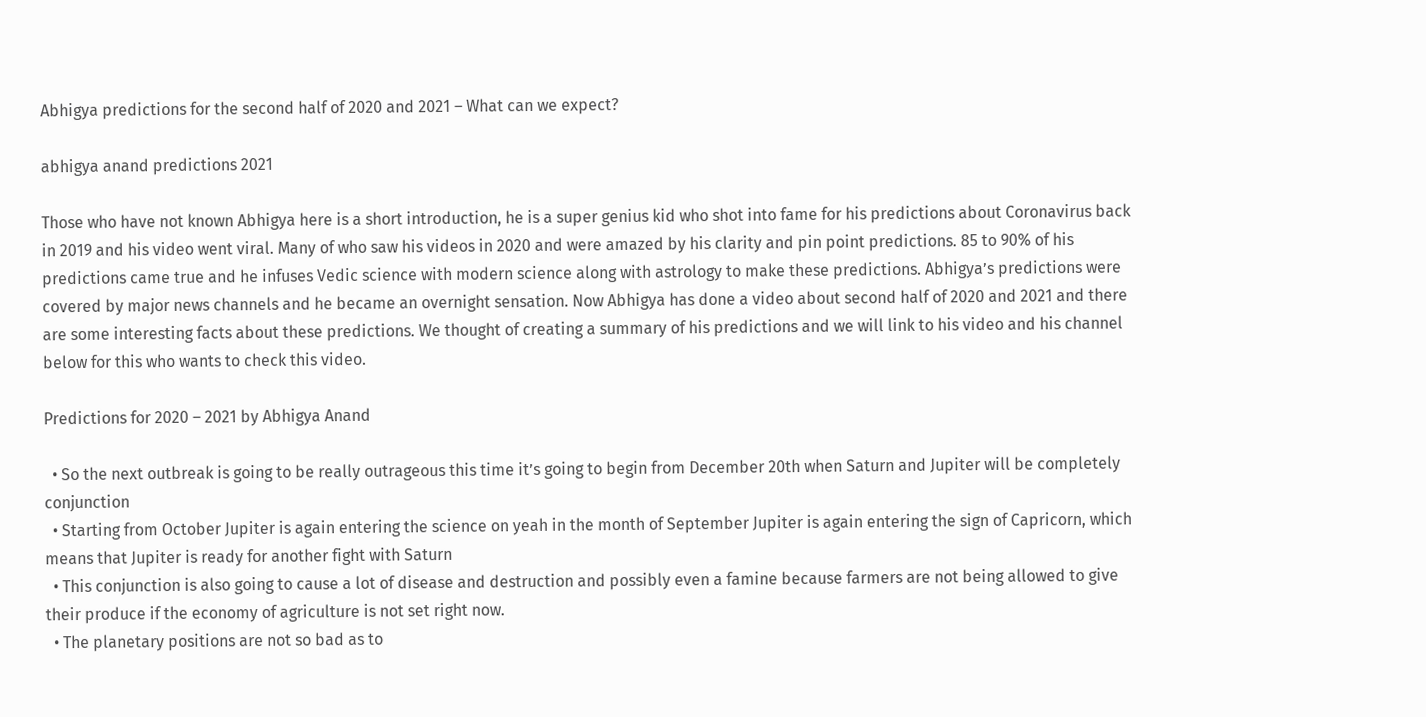Abhigya predictions for the second half of 2020 and 2021 – What can we expect?

abhigya anand predictions 2021

Those who have not known Abhigya here is a short introduction, he is a super genius kid who shot into fame for his predictions about Coronavirus back in 2019 and his video went viral. Many of who saw his videos in 2020 and were amazed by his clarity and pin point predictions. 85 to 90% of his predictions came true and he infuses Vedic science with modern science along with astrology to make these predictions. Abhigya’s predictions were covered by major news channels and he became an overnight sensation. Now Abhigya has done a video about second half of 2020 and 2021 and there are some interesting facts about these predictions. We thought of creating a summary of his predictions and we will link to his video and his channel below for this who wants to check this video.

Predictions for 2020 – 2021 by Abhigya Anand

  • So the next outbreak is going to be really outrageous this time it’s going to begin from December 20th when Saturn and Jupiter will be completely conjunction
  • Starting from October Jupiter is again entering the science on yeah in the month of September Jupiter is again entering the sign of Capricorn, which means that Jupiter is ready for another fight with Saturn
  • This conjunction is also going to cause a lot of disease and destruction and possibly even a famine because farmers are not being allowed to give their produce if the economy of agriculture is not set right now.
  • The planetary positions are not so bad as to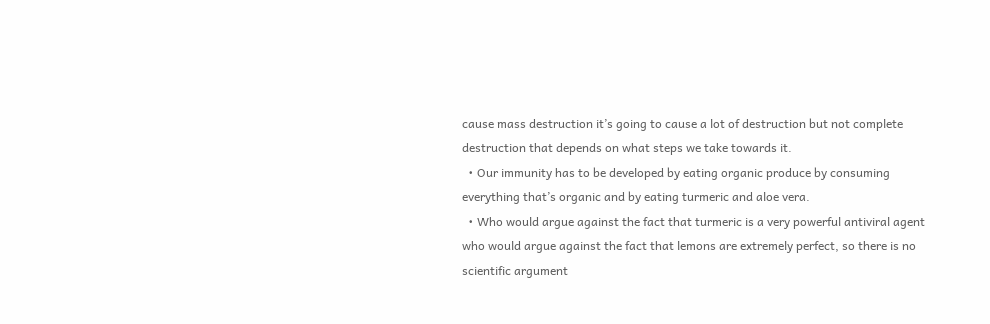cause mass destruction it’s going to cause a lot of destruction but not complete destruction that depends on what steps we take towards it.
  • Our immunity has to be developed by eating organic produce by consuming everything that’s organic and by eating turmeric and aloe vera.
  • Who would argue against the fact that turmeric is a very powerful antiviral agent who would argue against the fact that lemons are extremely perfect, so there is no scientific argument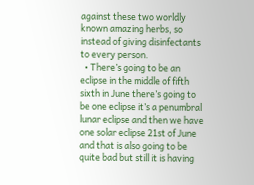against these two worldly known amazing herbs, so instead of giving disinfectants to every person.
  • There’s going to be an eclipse in the middle of fifth sixth in June there’s going to be one eclipse it’s a penumbral lunar eclipse and then we have one solar eclipse 21st of June and that is also going to be quite bad but still it is having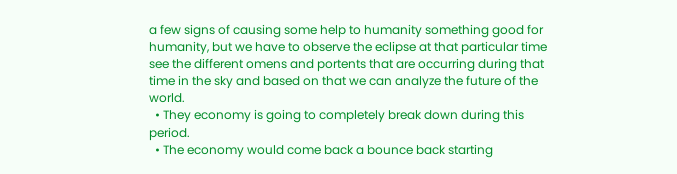a few signs of causing some help to humanity something good for humanity, but we have to observe the eclipse at that particular time see the different omens and portents that are occurring during that time in the sky and based on that we can analyze the future of the world.
  • They economy is going to completely break down during this period.
  • The economy would come back a bounce back starting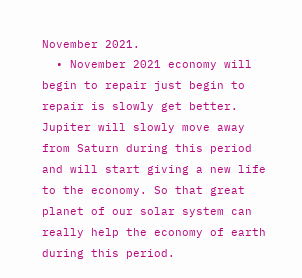November 2021.
  • November 2021 economy will begin to repair just begin to repair is slowly get better. Jupiter will slowly move away from Saturn during this period and will start giving a new life to the economy. So that great planet of our solar system can really help the economy of earth during this period.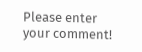Please enter your comment!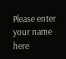Please enter your name here